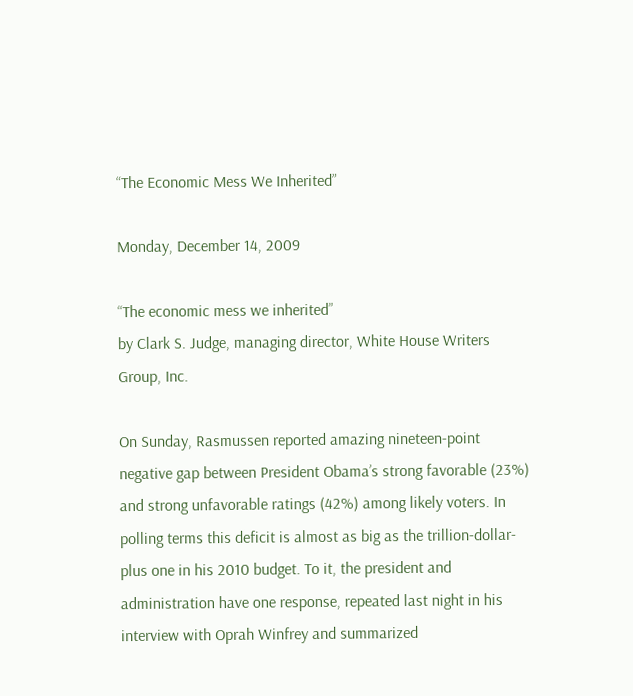“The Economic Mess We Inherited”

Monday, December 14, 2009

“The economic mess we inherited”
by Clark S. Judge, managing director, White House Writers Group, Inc.

On Sunday, Rasmussen reported amazing nineteen-point negative gap between President Obama’s strong favorable (23%) and strong unfavorable ratings (42%) among likely voters. In polling terms this deficit is almost as big as the trillion-dollar-plus one in his 2010 budget. To it, the president and administration have one response, repeated last night in his interview with Oprah Winfrey and summarized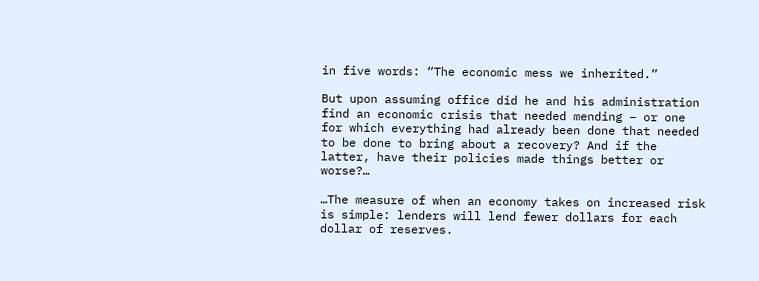in five words: “The economic mess we inherited.”

But upon assuming office did he and his administration find an economic crisis that needed mending – or one for which everything had already been done that needed to be done to bring about a recovery? And if the latter, have their policies made things better or worse?…

…The measure of when an economy takes on increased risk is simple: lenders will lend fewer dollars for each dollar of reserves.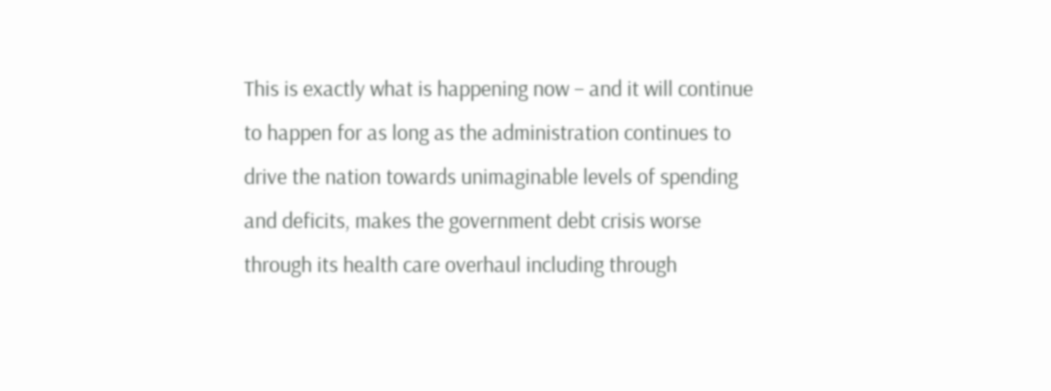This is exactly what is happening now – and it will continue to happen for as long as the administration continues to drive the nation towards unimaginable levels of spending and deficits, makes the government debt crisis worse through its health care overhaul including through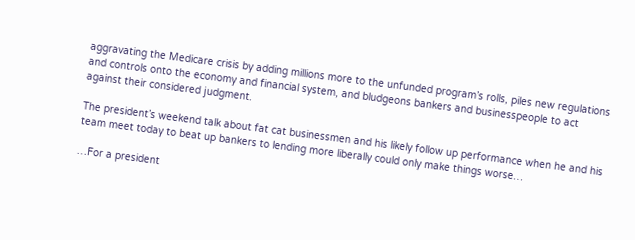aggravating the Medicare crisis by adding millions more to the unfunded program’s rolls, piles new regulations and controls onto the economy and financial system, and bludgeons bankers and businesspeople to act against their considered judgment.

The president’s weekend talk about fat cat businessmen and his likely follow up performance when he and his team meet today to beat up bankers to lending more liberally could only make things worse…

…For a president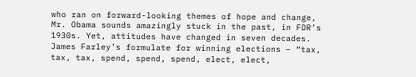who ran on forward-looking themes of hope and change, Mr. Obama sounds amazingly stuck in the past, in FDR’s 1930s. Yet, attitudes have changed in seven decades. James Farley’s formulate for winning elections – “tax, tax, tax, spend, spend, spend, elect, elect,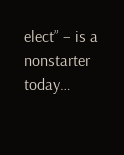elect” – is a nonstarter today…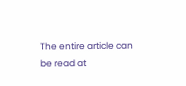The entire article can be read at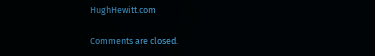HughHewitt.com

Comments are closed.